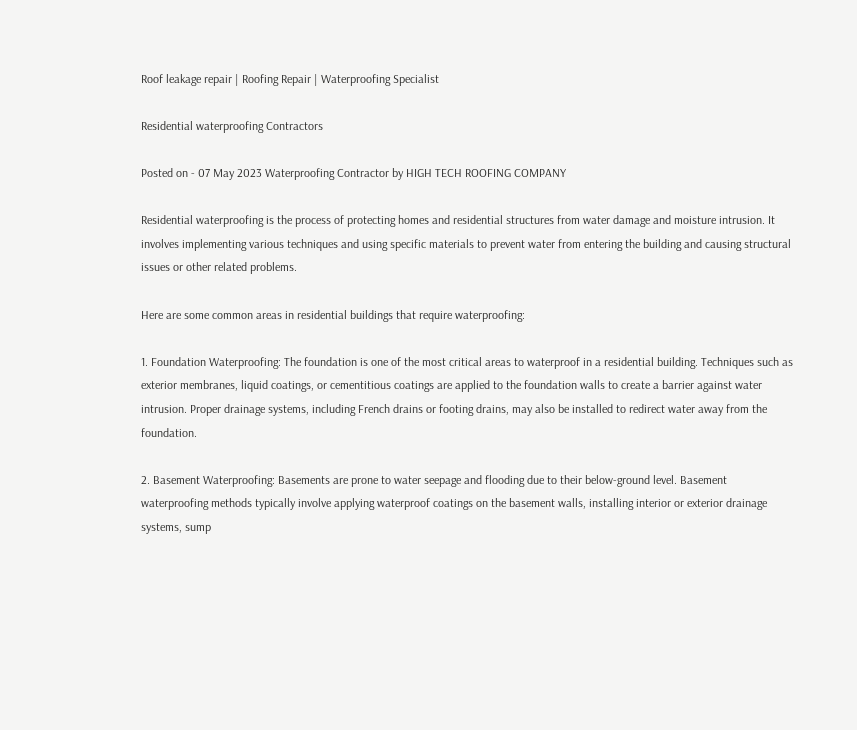Roof leakage repair | Roofing Repair | Waterproofing Specialist

Residential waterproofing Contractors

Posted on - 07 May 2023 Waterproofing Contractor by HIGH TECH ROOFING COMPANY

Residential waterproofing is the process of protecting homes and residential structures from water damage and moisture intrusion. It involves implementing various techniques and using specific materials to prevent water from entering the building and causing structural issues or other related problems.

Here are some common areas in residential buildings that require waterproofing:

1. Foundation Waterproofing: The foundation is one of the most critical areas to waterproof in a residential building. Techniques such as exterior membranes, liquid coatings, or cementitious coatings are applied to the foundation walls to create a barrier against water intrusion. Proper drainage systems, including French drains or footing drains, may also be installed to redirect water away from the foundation.

2. Basement Waterproofing: Basements are prone to water seepage and flooding due to their below-ground level. Basement waterproofing methods typically involve applying waterproof coatings on the basement walls, installing interior or exterior drainage systems, sump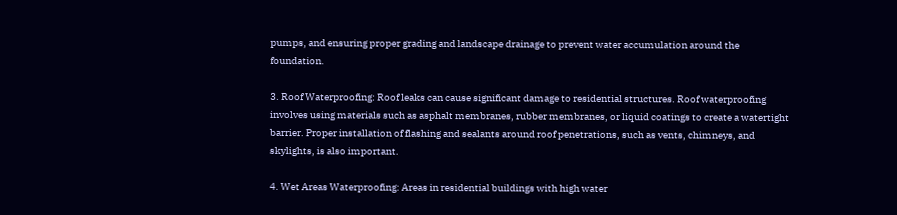pumps, and ensuring proper grading and landscape drainage to prevent water accumulation around the foundation.

3. Roof Waterproofing: Roof leaks can cause significant damage to residential structures. Roof waterproofing involves using materials such as asphalt membranes, rubber membranes, or liquid coatings to create a watertight barrier. Proper installation of flashing and sealants around roof penetrations, such as vents, chimneys, and skylights, is also important.

4. Wet Areas Waterproofing: Areas in residential buildings with high water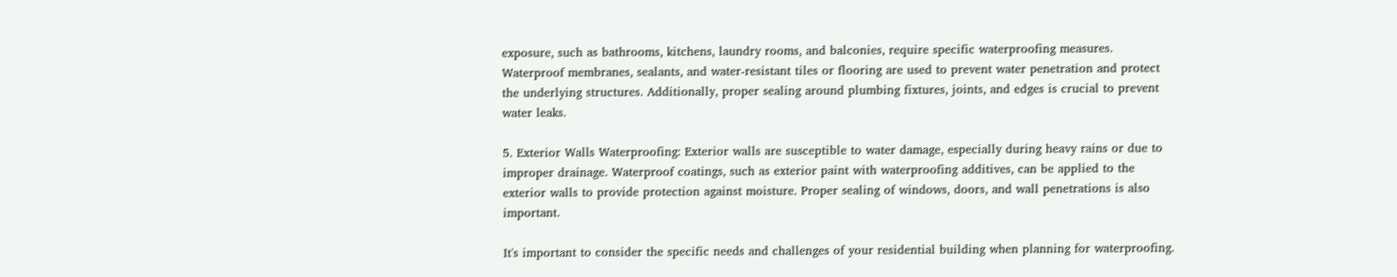exposure, such as bathrooms, kitchens, laundry rooms, and balconies, require specific waterproofing measures. Waterproof membranes, sealants, and water-resistant tiles or flooring are used to prevent water penetration and protect the underlying structures. Additionally, proper sealing around plumbing fixtures, joints, and edges is crucial to prevent water leaks.

5. Exterior Walls Waterproofing: Exterior walls are susceptible to water damage, especially during heavy rains or due to improper drainage. Waterproof coatings, such as exterior paint with waterproofing additives, can be applied to the exterior walls to provide protection against moisture. Proper sealing of windows, doors, and wall penetrations is also important.

It's important to consider the specific needs and challenges of your residential building when planning for waterproofing.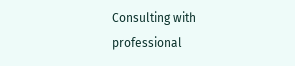Consulting with professional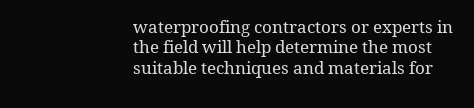waterproofing contractors or experts in the field will help determine the most suitable techniques and materials for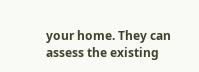your home. They can assess the existing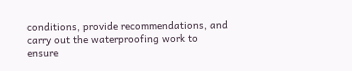conditions, provide recommendations, and carry out the waterproofing work to ensure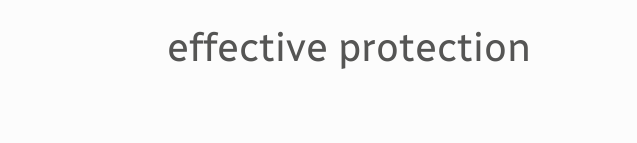effective protection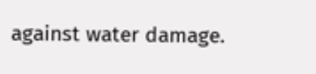against water damage.